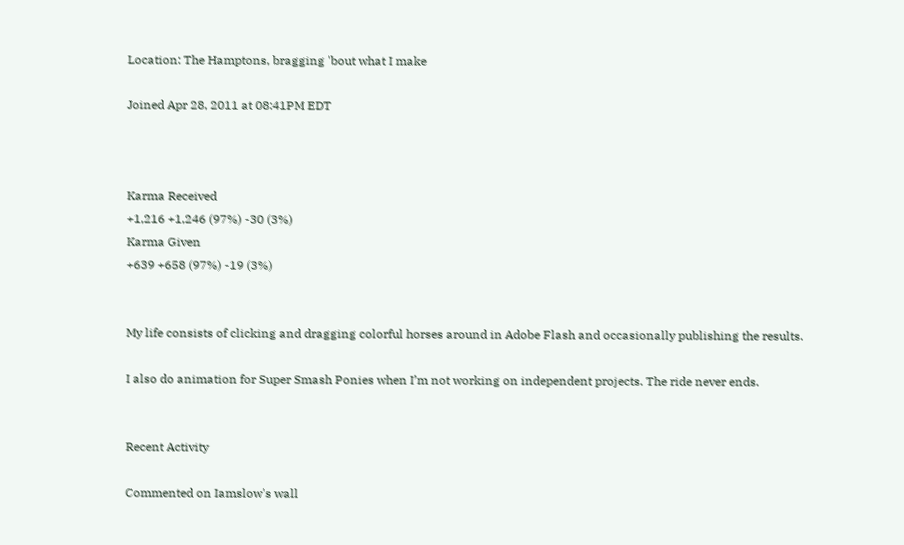Location: The Hamptons, bragging 'bout what I make

Joined Apr 28, 2011 at 08:41PM EDT



Karma Received
+1,216 +1,246 (97%) -30 (3%)
Karma Given
+639 +658 (97%) -19 (3%)


My life consists of clicking and dragging colorful horses around in Adobe Flash and occasionally publishing the results.

I also do animation for Super Smash Ponies when I’m not working on independent projects. The ride never ends.


Recent Activity

Commented on Iamslow's wall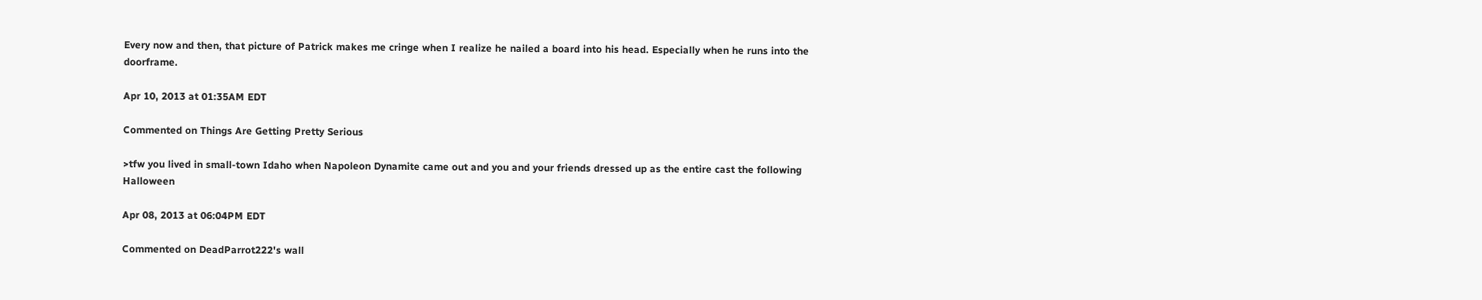Every now and then, that picture of Patrick makes me cringe when I realize he nailed a board into his head. Especially when he runs into the doorframe.

Apr 10, 2013 at 01:35AM EDT

Commented on Things Are Getting Pretty Serious

>tfw you lived in small-town Idaho when Napoleon Dynamite came out and you and your friends dressed up as the entire cast the following Halloween

Apr 08, 2013 at 06:04PM EDT

Commented on DeadParrot222's wall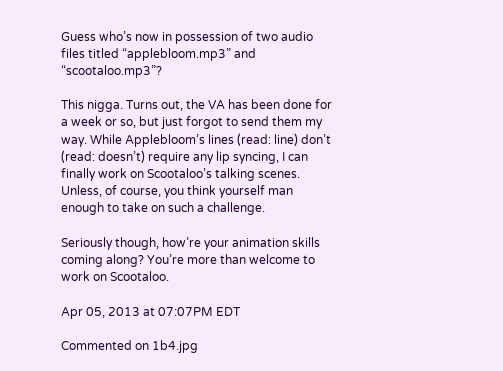Guess who’s now in possession of two audio files titled “applebloom.mp3” and “scootaloo.mp3”?

This nigga. Turns out, the VA has been done for a week or so, but just forgot to send them my way. While Applebloom’s lines (read: line) don’t (read: doesn’t) require any lip syncing, I can finally work on Scootaloo’s talking scenes. Unless, of course, you think yourself man enough to take on such a challenge.

Seriously though, how’re your animation skills coming along? You’re more than welcome to work on Scootaloo.

Apr 05, 2013 at 07:07PM EDT

Commented on 1b4.jpg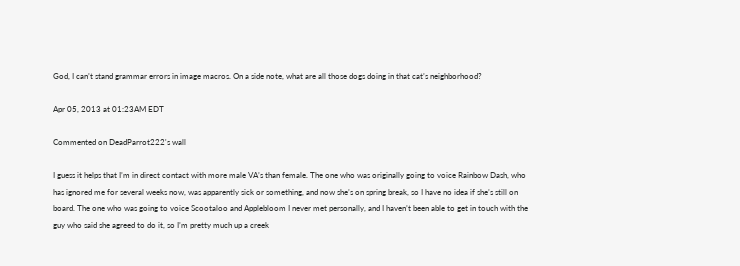God, I can’t stand grammar errors in image macros. On a side note, what are all those dogs doing in that cat’s neighborhood?

Apr 05, 2013 at 01:23AM EDT

Commented on DeadParrot222's wall

I guess it helps that I’m in direct contact with more male VA’s than female. The one who was originally going to voice Rainbow Dash, who has ignored me for several weeks now, was apparently sick or something, and now she’s on spring break, so I have no idea if she’s still on board. The one who was going to voice Scootaloo and Applebloom I never met personally, and I haven’t been able to get in touch with the guy who said she agreed to do it, so I’m pretty much up a creek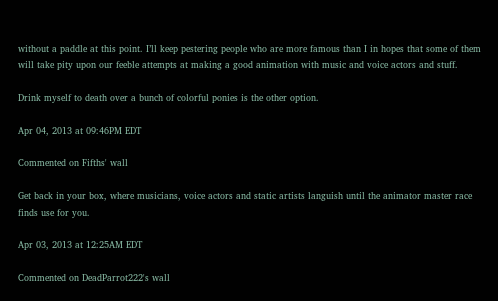without a paddle at this point. I’ll keep pestering people who are more famous than I in hopes that some of them will take pity upon our feeble attempts at making a good animation with music and voice actors and stuff.

Drink myself to death over a bunch of colorful ponies is the other option.

Apr 04, 2013 at 09:46PM EDT

Commented on Fifths' wall

Get back in your box, where musicians, voice actors and static artists languish until the animator master race finds use for you.

Apr 03, 2013 at 12:25AM EDT

Commented on DeadParrot222's wall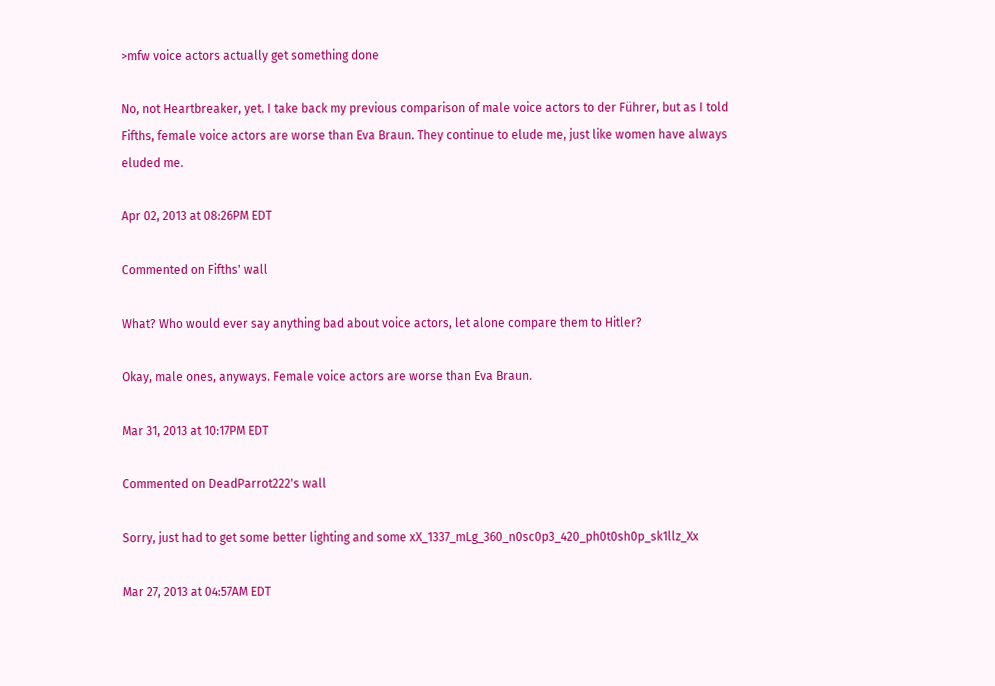>mfw voice actors actually get something done

No, not Heartbreaker, yet. I take back my previous comparison of male voice actors to der Führer, but as I told Fifths, female voice actors are worse than Eva Braun. They continue to elude me, just like women have always eluded me.

Apr 02, 2013 at 08:26PM EDT

Commented on Fifths' wall

What? Who would ever say anything bad about voice actors, let alone compare them to Hitler?

Okay, male ones, anyways. Female voice actors are worse than Eva Braun.

Mar 31, 2013 at 10:17PM EDT

Commented on DeadParrot222's wall

Sorry, just had to get some better lighting and some xX_1337_mLg_360_n0sc0p3_420_ph0t0sh0p_sk1llz_Xx

Mar 27, 2013 at 04:57AM EDT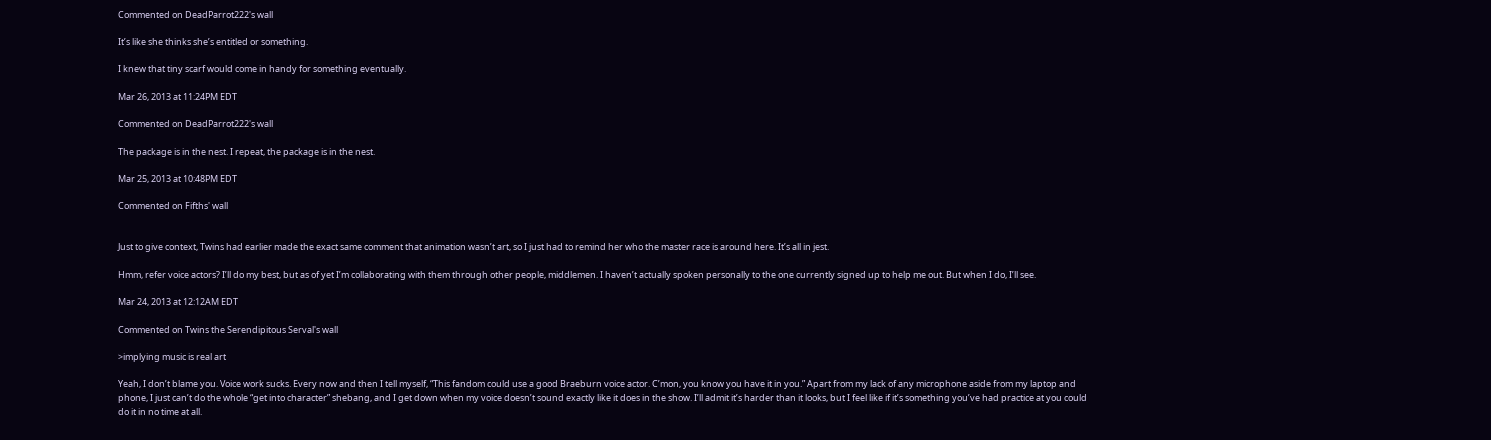Commented on DeadParrot222's wall

It’s like she thinks she’s entitled or something.

I knew that tiny scarf would come in handy for something eventually.

Mar 26, 2013 at 11:24PM EDT

Commented on DeadParrot222's wall

The package is in the nest. I repeat, the package is in the nest.

Mar 25, 2013 at 10:48PM EDT

Commented on Fifths' wall


Just to give context, Twins had earlier made the exact same comment that animation wasn’t art, so I just had to remind her who the master race is around here. It’s all in jest.

Hmm, refer voice actors? I’ll do my best, but as of yet I’m collaborating with them through other people, middlemen. I haven’t actually spoken personally to the one currently signed up to help me out. But when I do, I’ll see.

Mar 24, 2013 at 12:12AM EDT

Commented on Twins the Serendipitous Serval's wall

>implying music is real art

Yeah, I don’t blame you. Voice work sucks. Every now and then I tell myself, “This fandom could use a good Braeburn voice actor. C’mon, you know you have it in you.” Apart from my lack of any microphone aside from my laptop and phone, I just can’t do the whole “get into character” shebang, and I get down when my voice doesn’t sound exactly like it does in the show. I’ll admit it’s harder than it looks, but I feel like if it’s something you’ve had practice at you could do it in no time at all.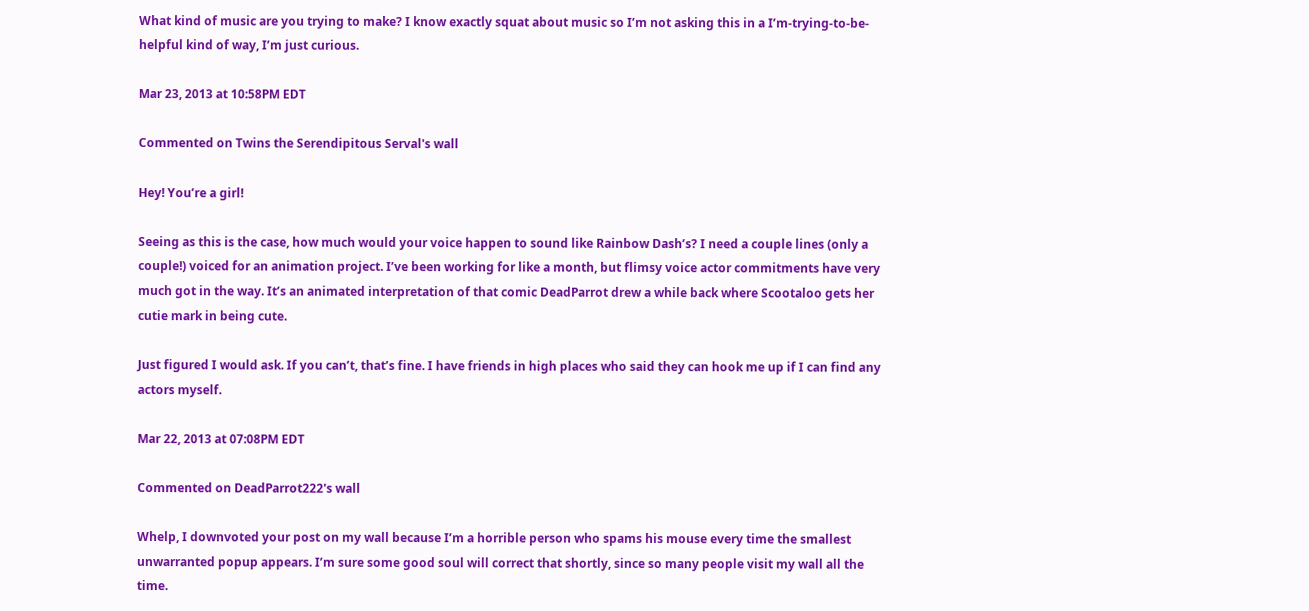What kind of music are you trying to make? I know exactly squat about music so I’m not asking this in a I’m-trying-to-be-helpful kind of way, I’m just curious.

Mar 23, 2013 at 10:58PM EDT

Commented on Twins the Serendipitous Serval's wall

Hey! You’re a girl!

Seeing as this is the case, how much would your voice happen to sound like Rainbow Dash’s? I need a couple lines (only a couple!) voiced for an animation project. I’ve been working for like a month, but flimsy voice actor commitments have very much got in the way. It’s an animated interpretation of that comic DeadParrot drew a while back where Scootaloo gets her cutie mark in being cute.

Just figured I would ask. If you can’t, that’s fine. I have friends in high places who said they can hook me up if I can find any actors myself.

Mar 22, 2013 at 07:08PM EDT

Commented on DeadParrot222's wall

Whelp, I downvoted your post on my wall because I’m a horrible person who spams his mouse every time the smallest unwarranted popup appears. I’m sure some good soul will correct that shortly, since so many people visit my wall all the time.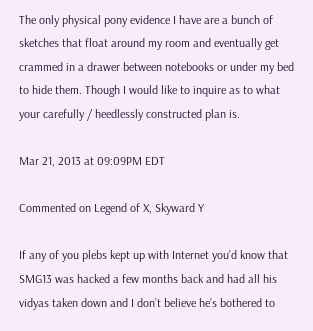The only physical pony evidence I have are a bunch of sketches that float around my room and eventually get crammed in a drawer between notebooks or under my bed to hide them. Though I would like to inquire as to what your carefully / heedlessly constructed plan is.

Mar 21, 2013 at 09:09PM EDT

Commented on Legend of X, Skyward Y

If any of you plebs kept up with Internet you’d know that SMG13 was hacked a few months back and had all his vidyas taken down and I don’t believe he’s bothered to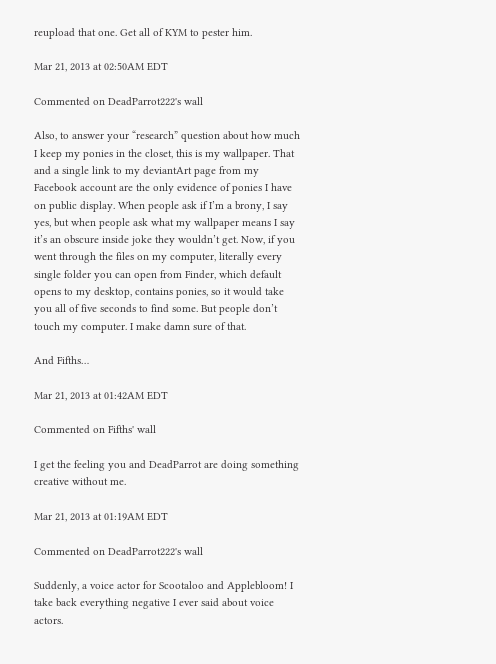reupload that one. Get all of KYM to pester him.

Mar 21, 2013 at 02:50AM EDT

Commented on DeadParrot222's wall

Also, to answer your “research” question about how much I keep my ponies in the closet, this is my wallpaper. That and a single link to my deviantArt page from my Facebook account are the only evidence of ponies I have on public display. When people ask if I’m a brony, I say yes, but when people ask what my wallpaper means I say it’s an obscure inside joke they wouldn’t get. Now, if you went through the files on my computer, literally every single folder you can open from Finder, which default opens to my desktop, contains ponies, so it would take you all of five seconds to find some. But people don’t touch my computer. I make damn sure of that.

And Fifths…

Mar 21, 2013 at 01:42AM EDT

Commented on Fifths' wall

I get the feeling you and DeadParrot are doing something creative without me.

Mar 21, 2013 at 01:19AM EDT

Commented on DeadParrot222's wall

Suddenly, a voice actor for Scootaloo and Applebloom! I take back everything negative I ever said about voice actors.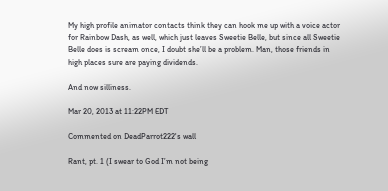My high profile animator contacts think they can hook me up with a voice actor for Rainbow Dash, as well, which just leaves Sweetie Belle, but since all Sweetie Belle does is scream once, I doubt she’ll be a problem. Man, those friends in high places sure are paying dividends.

And now silliness.

Mar 20, 2013 at 11:22PM EDT

Commented on DeadParrot222's wall

Rant, pt. 1 (I swear to God I’m not being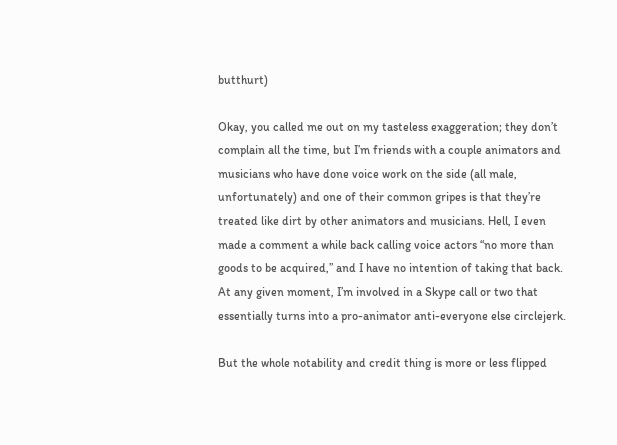butthurt)

Okay, you called me out on my tasteless exaggeration; they don’t complain all the time, but I’m friends with a couple animators and musicians who have done voice work on the side (all male, unfortunately) and one of their common gripes is that they’re treated like dirt by other animators and musicians. Hell, I even made a comment a while back calling voice actors “no more than goods to be acquired,” and I have no intention of taking that back. At any given moment, I’m involved in a Skype call or two that essentially turns into a pro-animator anti-everyone else circlejerk.

But the whole notability and credit thing is more or less flipped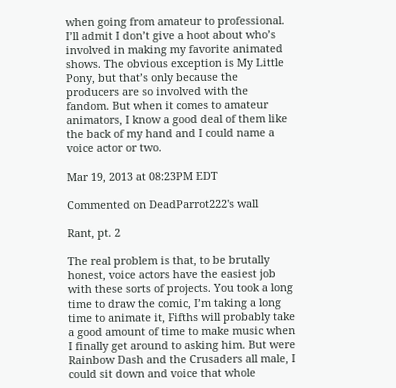when going from amateur to professional. I’ll admit I don’t give a hoot about who’s involved in making my favorite animated shows. The obvious exception is My Little Pony, but that’s only because the producers are so involved with the fandom. But when it comes to amateur animators, I know a good deal of them like the back of my hand and I could name a voice actor or two.

Mar 19, 2013 at 08:23PM EDT

Commented on DeadParrot222's wall

Rant, pt. 2

The real problem is that, to be brutally honest, voice actors have the easiest job with these sorts of projects. You took a long time to draw the comic, I’m taking a long time to animate it, Fifths will probably take a good amount of time to make music when I finally get around to asking him. But were Rainbow Dash and the Crusaders all male, I could sit down and voice that whole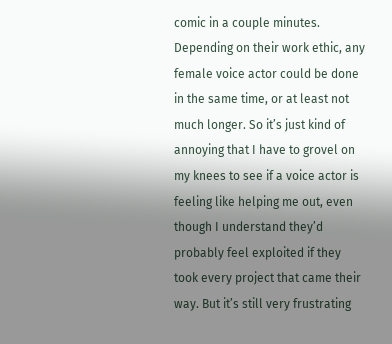comic in a couple minutes. Depending on their work ethic, any female voice actor could be done in the same time, or at least not much longer. So it’s just kind of annoying that I have to grovel on my knees to see if a voice actor is feeling like helping me out, even though I understand they’d probably feel exploited if they took every project that came their way. But it’s still very frustrating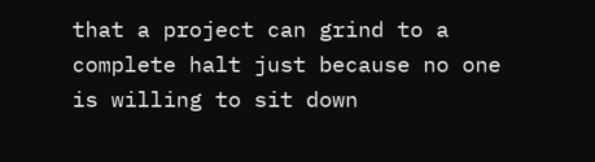that a project can grind to a complete halt just because no one is willing to sit down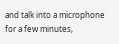and talk into a microphone for a few minutes,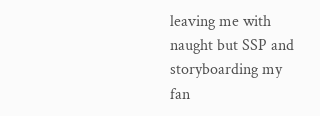leaving me with naught but SSP and storyboarding my fan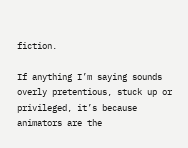fiction.

If anything I’m saying sounds overly pretentious, stuck up or privileged, it’s because animators are the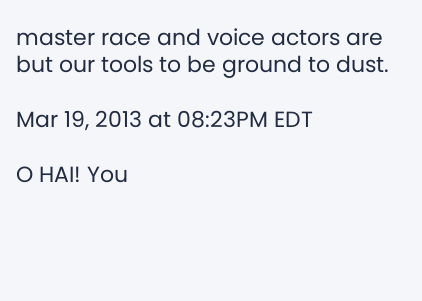master race and voice actors are but our tools to be ground to dust.

Mar 19, 2013 at 08:23PM EDT

O HAI! You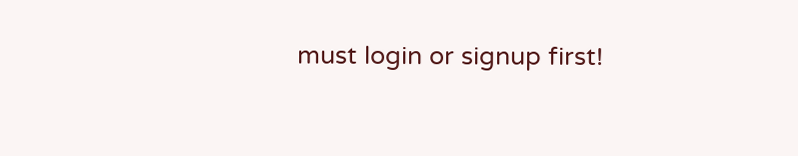must login or signup first!